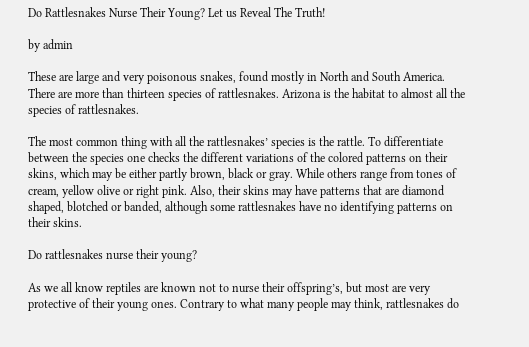Do Rattlesnakes Nurse Their Young? Let us Reveal The Truth!

by admin

These are large and very poisonous snakes, found mostly in North and South America. There are more than thirteen species of rattlesnakes. Arizona is the habitat to almost all the species of rattlesnakes.

The most common thing with all the rattlesnakes’ species is the rattle. To differentiate between the species one checks the different variations of the colored patterns on their skins, which may be either partly brown, black or gray. While others range from tones of cream, yellow olive or right pink. Also, their skins may have patterns that are diamond shaped, blotched or banded, although some rattlesnakes have no identifying patterns on their skins.

Do rattlesnakes nurse their young?

As we all know reptiles are known not to nurse their offspring’s, but most are very protective of their young ones. Contrary to what many people may think, rattlesnakes do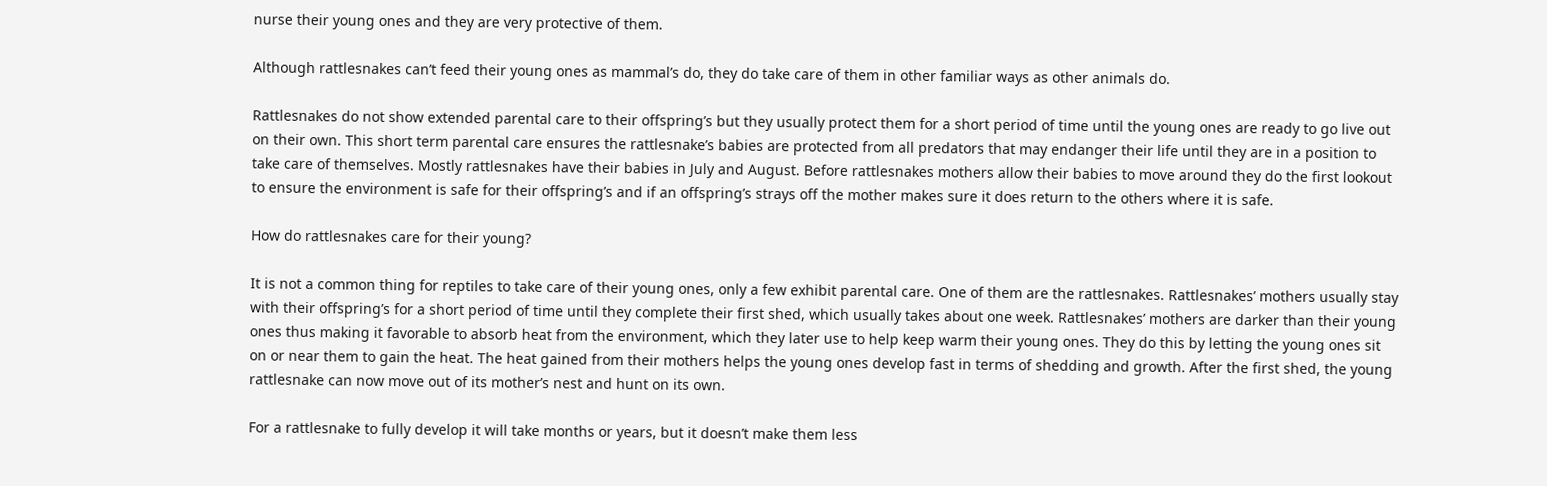nurse their young ones and they are very protective of them.

Although rattlesnakes can’t feed their young ones as mammal’s do, they do take care of them in other familiar ways as other animals do.

Rattlesnakes do not show extended parental care to their offspring’s but they usually protect them for a short period of time until the young ones are ready to go live out on their own. This short term parental care ensures the rattlesnake’s babies are protected from all predators that may endanger their life until they are in a position to take care of themselves. Mostly rattlesnakes have their babies in July and August. Before rattlesnakes mothers allow their babies to move around they do the first lookout to ensure the environment is safe for their offspring’s and if an offspring’s strays off the mother makes sure it does return to the others where it is safe.

How do rattlesnakes care for their young?

It is not a common thing for reptiles to take care of their young ones, only a few exhibit parental care. One of them are the rattlesnakes. Rattlesnakes’ mothers usually stay with their offspring’s for a short period of time until they complete their first shed, which usually takes about one week. Rattlesnakes’ mothers are darker than their young ones thus making it favorable to absorb heat from the environment, which they later use to help keep warm their young ones. They do this by letting the young ones sit on or near them to gain the heat. The heat gained from their mothers helps the young ones develop fast in terms of shedding and growth. After the first shed, the young rattlesnake can now move out of its mother’s nest and hunt on its own.

For a rattlesnake to fully develop it will take months or years, but it doesn’t make them less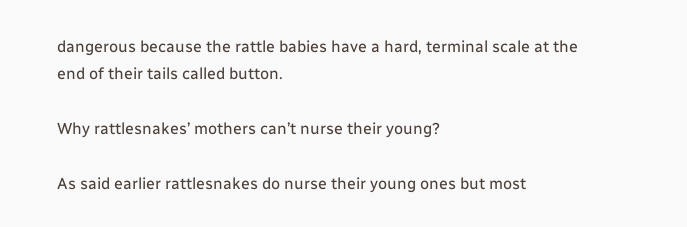dangerous because the rattle babies have a hard, terminal scale at the end of their tails called button.

Why rattlesnakes’ mothers can’t nurse their young?

As said earlier rattlesnakes do nurse their young ones but most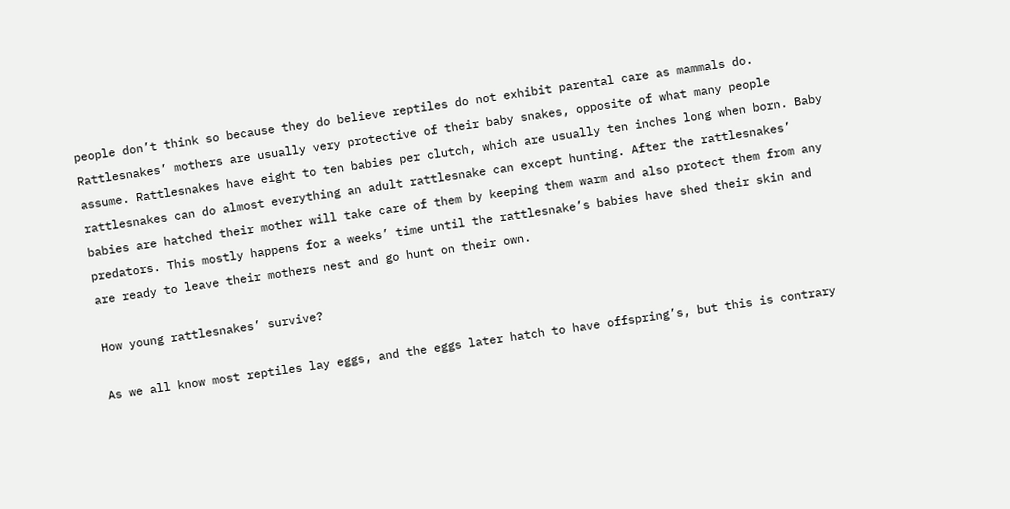people don’t think so because they do believe reptiles do not exhibit parental care as mammals do. Rattlesnakes’ mothers are usually very protective of their baby snakes, opposite of what many people assume. Rattlesnakes have eight to ten babies per clutch, which are usually ten inches long when born. Baby rattlesnakes can do almost everything an adult rattlesnake can except hunting. After the rattlesnakes’ babies are hatched their mother will take care of them by keeping them warm and also protect them from any predators. This mostly happens for a weeks’ time until the rattlesnake’s babies have shed their skin and are ready to leave their mothers nest and go hunt on their own.

How young rattlesnakes’ survive?

As we all know most reptiles lay eggs, and the eggs later hatch to have offspring’s, but this is contrary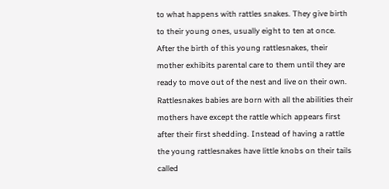to what happens with rattles snakes. They give birth to their young ones, usually eight to ten at once. After the birth of this young rattlesnakes, their mother exhibits parental care to them until they are ready to move out of the nest and live on their own. Rattlesnakes babies are born with all the abilities their mothers have except the rattle which appears first after their first shedding. Instead of having a rattle the young rattlesnakes have little knobs on their tails called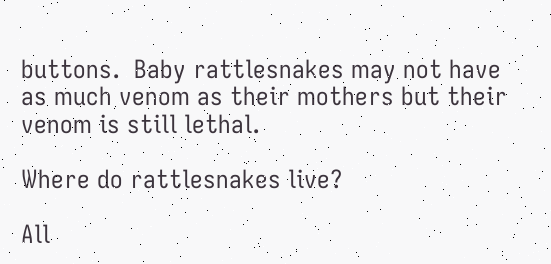buttons.  Baby rattlesnakes may not have as much venom as their mothers but their venom is still lethal.

Where do rattlesnakes live?

All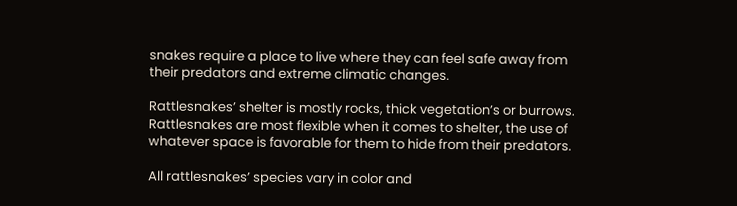snakes require a place to live where they can feel safe away from their predators and extreme climatic changes.

Rattlesnakes’ shelter is mostly rocks, thick vegetation’s or burrows. Rattlesnakes are most flexible when it comes to shelter, the use of whatever space is favorable for them to hide from their predators.

All rattlesnakes’ species vary in color and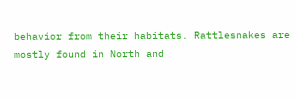behavior from their habitats. Rattlesnakes are mostly found in North and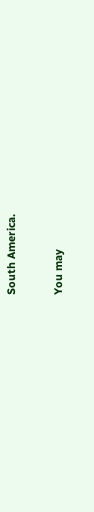South America.

You may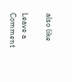also like

Leave a Comment